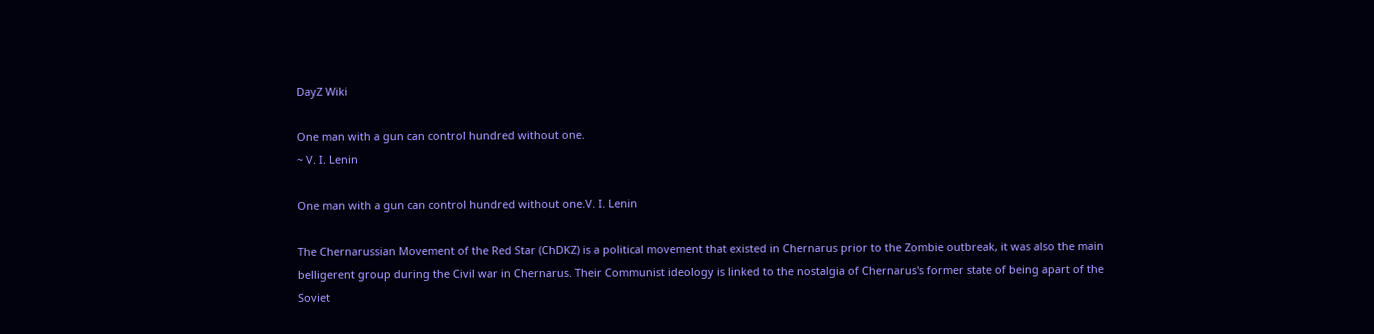DayZ Wiki

One man with a gun can control hundred without one.
~ V. I. Lenin

One man with a gun can control hundred without one.V. I. Lenin

The Chernarussian Movement of the Red Star (ChDKZ) is a political movement that existed in Chernarus prior to the Zombie outbreak, it was also the main belligerent group during the Civil war in Chernarus. Their Communist ideology is linked to the nostalgia of Chernarus's former state of being apart of the Soviet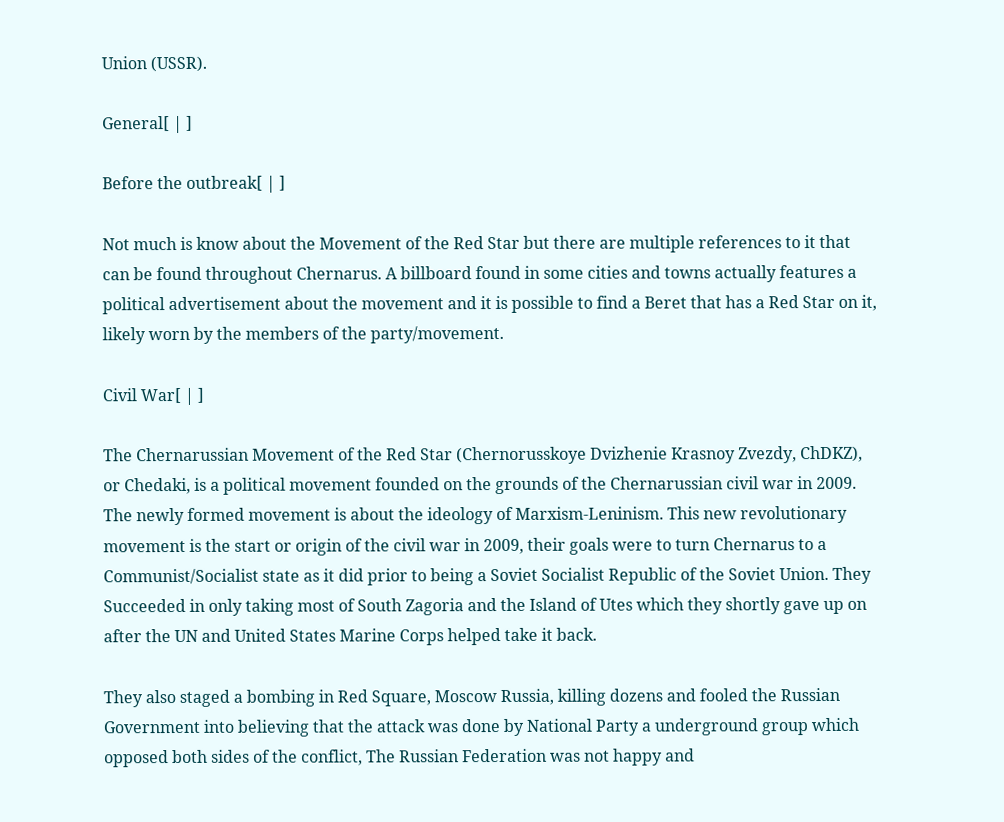Union (USSR).

General[ | ]

Before the outbreak[ | ]

Not much is know about the Movement of the Red Star but there are multiple references to it that can be found throughout Chernarus. A billboard found in some cities and towns actually features a political advertisement about the movement and it is possible to find a Beret that has a Red Star on it, likely worn by the members of the party/movement.

Civil War[ | ]

The Chernarussian Movement of the Red Star (Chernorusskoye Dvizhenie Krasnoy Zvezdy, ChDKZ), or Chedaki, is a political movement founded on the grounds of the Chernarussian civil war in 2009. The newly formed movement is about the ideology of Marxism-Leninism. This new revolutionary movement is the start or origin of the civil war in 2009, their goals were to turn Chernarus to a Communist/Socialist state as it did prior to being a Soviet Socialist Republic of the Soviet Union. They Succeeded in only taking most of South Zagoria and the Island of Utes which they shortly gave up on after the UN and United States Marine Corps helped take it back.

They also staged a bombing in Red Square, Moscow Russia, killing dozens and fooled the Russian Government into believing that the attack was done by National Party a underground group which opposed both sides of the conflict, The Russian Federation was not happy and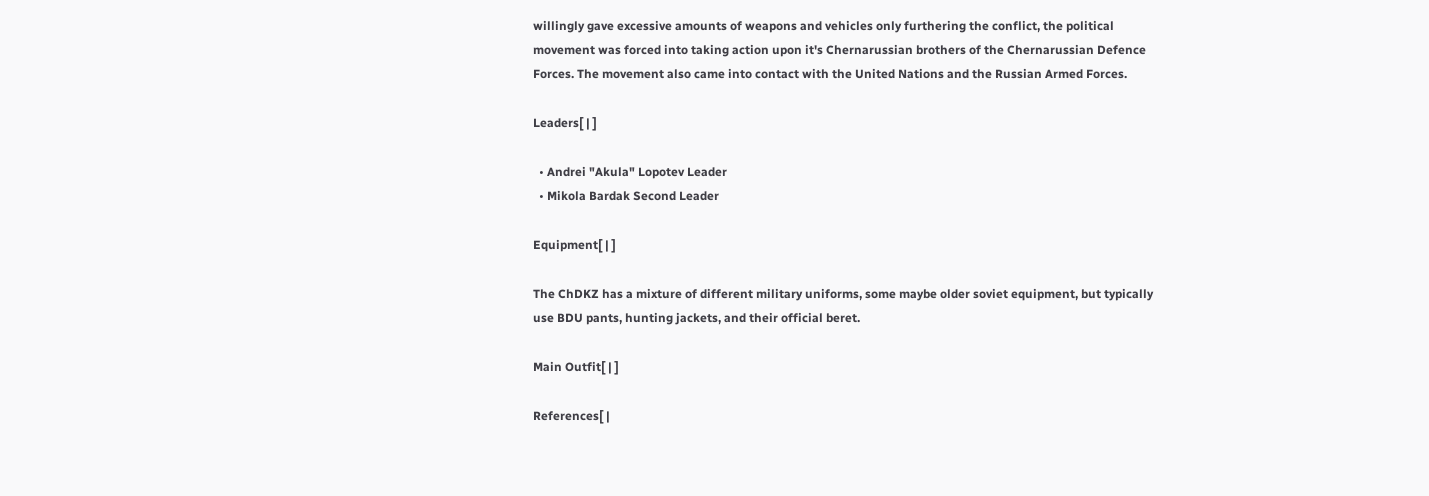willingly gave excessive amounts of weapons and vehicles only furthering the conflict, the political movement was forced into taking action upon it's Chernarussian brothers of the Chernarussian Defence Forces. The movement also came into contact with the United Nations and the Russian Armed Forces.

Leaders[ | ]

  • Andrei "Akula" Lopotev Leader
  • Mikola Bardak Second Leader

Equipment[ | ]

The ChDKZ has a mixture of different military uniforms, some maybe older soviet equipment, but typically use BDU pants, hunting jackets, and their official beret.

Main Outfit[ | ]

References[ |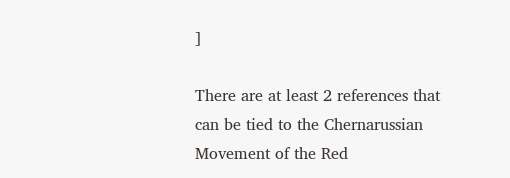]

There are at least 2 references that can be tied to the Chernarussian Movement of the Red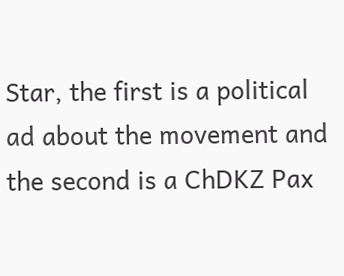Star, the first is a political ad about the movement and the second is a ChDKZ Pax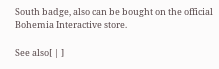South badge, also can be bought on the official Bohemia Interactive store.

See also[ | ]